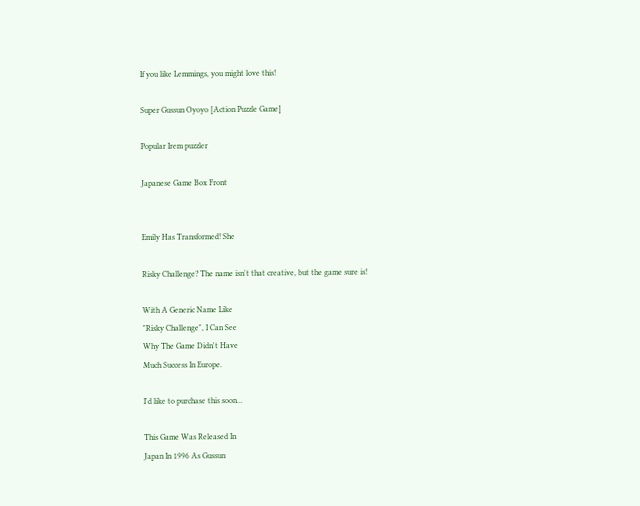If you like Lemmings, you might love this!

Super Gussun Oyoyo [Action Puzzle Game]

Popular Irem puzzler

Japanese Game Box Front


Emily Has Transformed! She

Risky Challenge? The name isn't that creative, but the game sure is!

With A Generic Name Like
"Risky Challenge", I Can See
Why The Game Didn't Have
Much Success In Europe.

I'd like to purchase this soon...

This Game Was Released In
Japan In 1996 As Gussun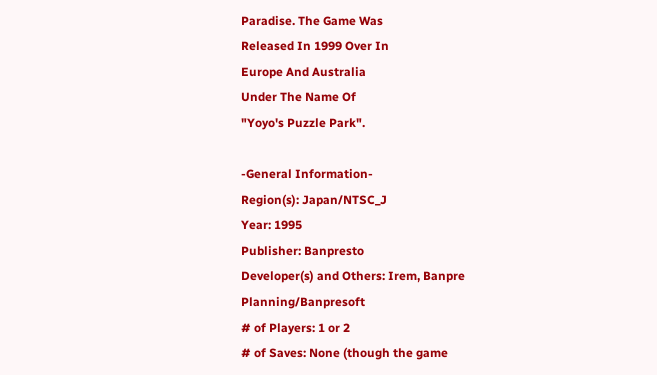Paradise. The Game Was
Released In 1999 Over In
Europe And Australia
Under The Name Of
"Yoyo's Puzzle Park".

-General Information-
Region(s): Japan/NTSC_J
Year: 1995
Publisher: Banpresto
Developer(s) and Others: Irem, Banpre Planning/Banpresoft
# of Players: 1 or 2
# of Saves: None (though the game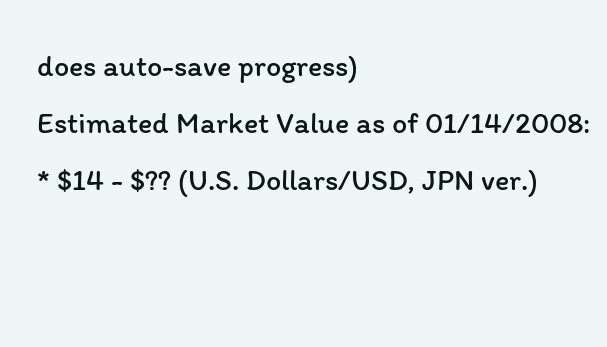does auto-save progress)
Estimated Market Value as of 01/14/2008:
* $14 - $?? (U.S. Dollars/USD, JPN ver.)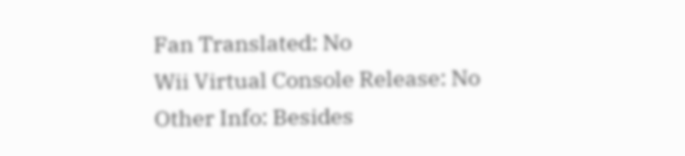Fan Translated: No
Wii Virtual Console Release: No
Other Info: Besides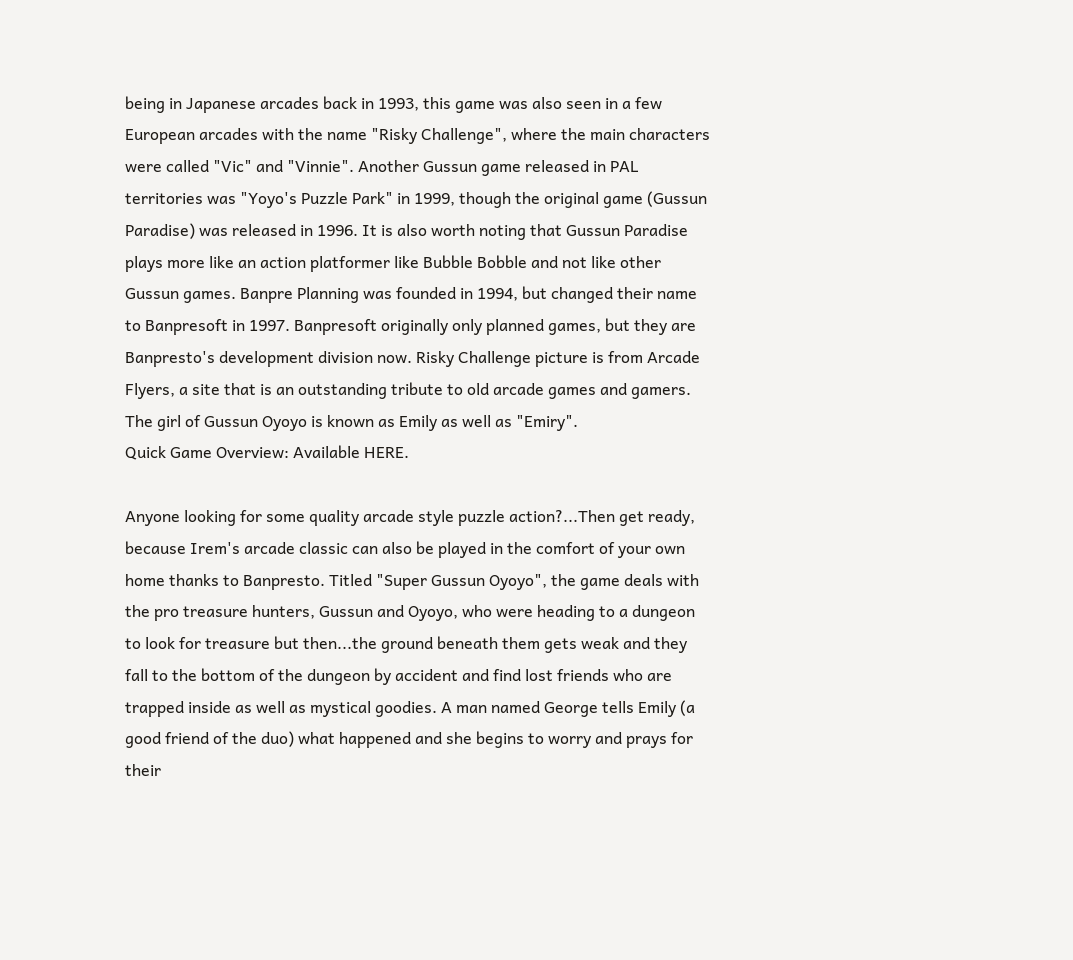being in Japanese arcades back in 1993, this game was also seen in a few European arcades with the name "Risky Challenge", where the main characters were called "Vic" and "Vinnie". Another Gussun game released in PAL territories was "Yoyo's Puzzle Park" in 1999, though the original game (Gussun Paradise) was released in 1996. It is also worth noting that Gussun Paradise plays more like an action platformer like Bubble Bobble and not like other Gussun games. Banpre Planning was founded in 1994, but changed their name to Banpresoft in 1997. Banpresoft originally only planned games, but they are Banpresto's development division now. Risky Challenge picture is from Arcade Flyers, a site that is an outstanding tribute to old arcade games and gamers. The girl of Gussun Oyoyo is known as Emily as well as "Emiry".
Quick Game Overview: Available HERE.

Anyone looking for some quality arcade style puzzle action?...Then get ready, because Irem's arcade classic can also be played in the comfort of your own home thanks to Banpresto. Titled "Super Gussun Oyoyo", the game deals with the pro treasure hunters, Gussun and Oyoyo, who were heading to a dungeon to look for treasure but then...the ground beneath them gets weak and they fall to the bottom of the dungeon by accident and find lost friends who are trapped inside as well as mystical goodies. A man named George tells Emily (a good friend of the duo) what happened and she begins to worry and prays for their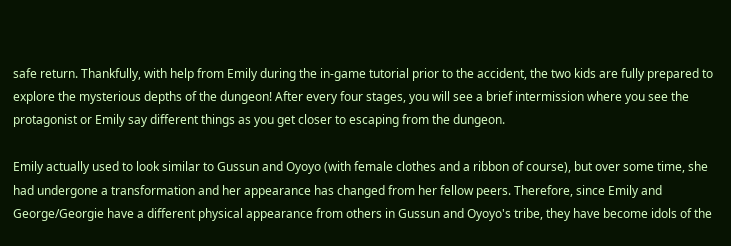safe return. Thankfully, with help from Emily during the in-game tutorial prior to the accident, the two kids are fully prepared to explore the mysterious depths of the dungeon! After every four stages, you will see a brief intermission where you see the protagonist or Emily say different things as you get closer to escaping from the dungeon.

Emily actually used to look similar to Gussun and Oyoyo (with female clothes and a ribbon of course), but over some time, she had undergone a transformation and her appearance has changed from her fellow peers. Therefore, since Emily and George/Georgie have a different physical appearance from others in Gussun and Oyoyo's tribe, they have become idols of the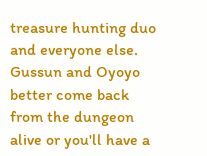treasure hunting duo and everyone else. Gussun and Oyoyo better come back from the dungeon alive or you'll have a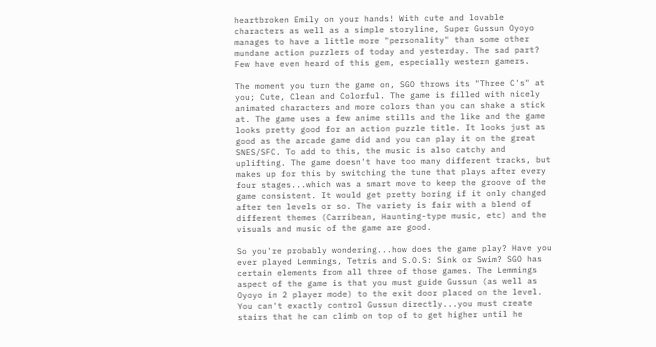heartbroken Emily on your hands! With cute and lovable characters as well as a simple storyline, Super Gussun Oyoyo manages to have a little more "personality" than some other mundane action puzzlers of today and yesterday. The sad part? Few have even heard of this gem, especially western gamers.

The moment you turn the game on, SGO throws its "Three C's" at you; Cute, Clean and Colorful. The game is filled with nicely animated characters and more colors than you can shake a stick at. The game uses a few anime stills and the like and the game looks pretty good for an action puzzle title. It looks just as good as the arcade game did and you can play it on the great SNES/SFC. To add to this, the music is also catchy and uplifting. The game doesn't have too many different tracks, but makes up for this by switching the tune that plays after every four stages...which was a smart move to keep the groove of the game consistent. It would get pretty boring if it only changed after ten levels or so. The variety is fair with a blend of different themes (Carribean, Haunting-type music, etc) and the visuals and music of the game are good.

So you're probably wondering...how does the game play? Have you ever played Lemmings, Tetris and S.O.S: Sink or Swim? SGO has certain elements from all three of those games. The Lemmings aspect of the game is that you must guide Gussun (as well as Oyoyo in 2 player mode) to the exit door placed on the level. You can't exactly control Gussun directly...you must create stairs that he can climb on top of to get higher until he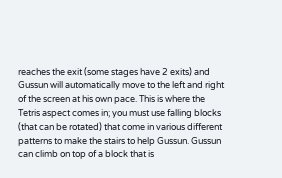reaches the exit (some stages have 2 exits) and Gussun will automatically move to the left and right of the screen at his own pace. This is where the Tetris aspect comes in; you must use falling blocks (that can be rotated) that come in various different patterns to make the stairs to help Gussun. Gussun can climb on top of a block that is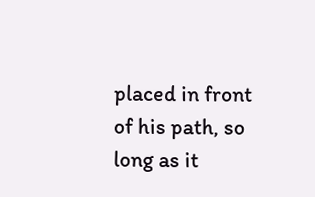placed in front of his path, so long as it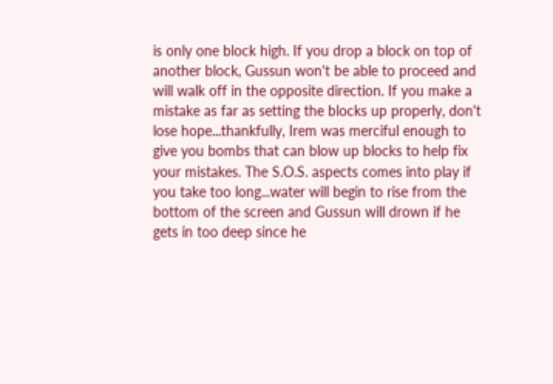is only one block high. If you drop a block on top of another block, Gussun won't be able to proceed and will walk off in the opposite direction. If you make a mistake as far as setting the blocks up properly, don't lose hope...thankfully, Irem was merciful enough to give you bombs that can blow up blocks to help fix your mistakes. The S.O.S. aspects comes into play if you take too long...water will begin to rise from the bottom of the screen and Gussun will drown if he gets in too deep since he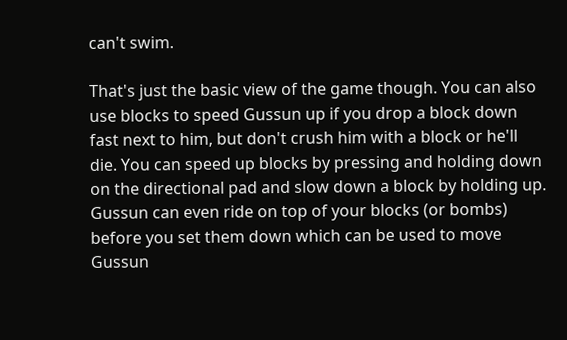can't swim.

That's just the basic view of the game though. You can also use blocks to speed Gussun up if you drop a block down fast next to him, but don't crush him with a block or he'll die. You can speed up blocks by pressing and holding down on the directional pad and slow down a block by holding up. Gussun can even ride on top of your blocks (or bombs) before you set them down which can be used to move Gussun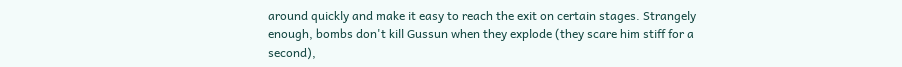around quickly and make it easy to reach the exit on certain stages. Strangely enough, bombs don't kill Gussun when they explode (they scare him stiff for a second),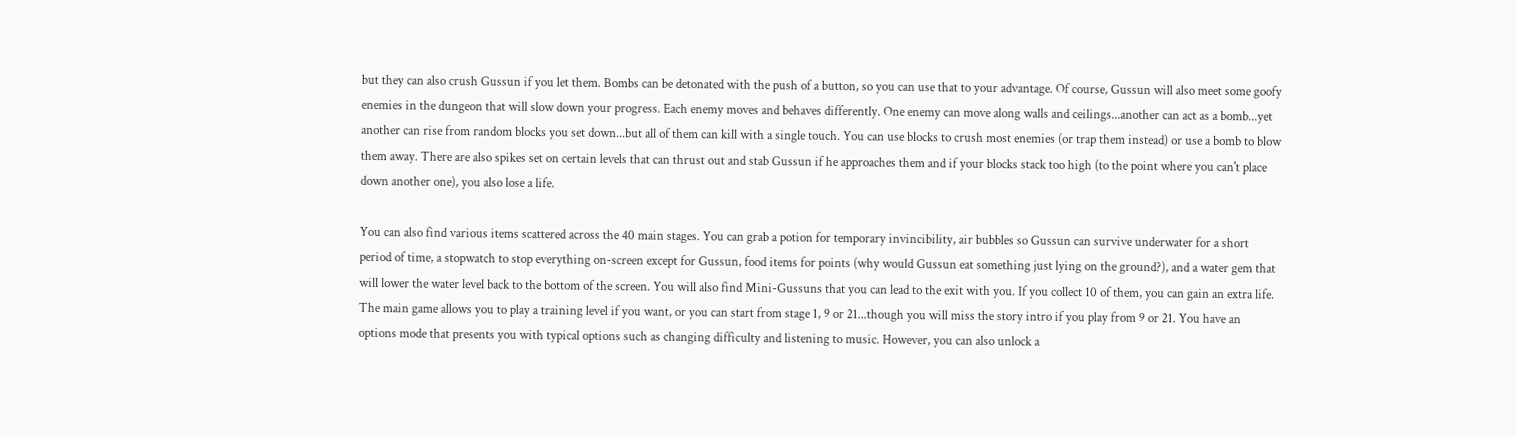but they can also crush Gussun if you let them. Bombs can be detonated with the push of a button, so you can use that to your advantage. Of course, Gussun will also meet some goofy enemies in the dungeon that will slow down your progress. Each enemy moves and behaves differently. One enemy can move along walls and ceilings...another can act as a bomb...yet another can rise from random blocks you set down...but all of them can kill with a single touch. You can use blocks to crush most enemies (or trap them instead) or use a bomb to blow them away. There are also spikes set on certain levels that can thrust out and stab Gussun if he approaches them and if your blocks stack too high (to the point where you can't place down another one), you also lose a life.

You can also find various items scattered across the 40 main stages. You can grab a potion for temporary invincibility, air bubbles so Gussun can survive underwater for a short period of time, a stopwatch to stop everything on-screen except for Gussun, food items for points (why would Gussun eat something just lying on the ground?), and a water gem that will lower the water level back to the bottom of the screen. You will also find Mini-Gussuns that you can lead to the exit with you. If you collect 10 of them, you can gain an extra life. The main game allows you to play a training level if you want, or you can start from stage 1, 9 or 21...though you will miss the story intro if you play from 9 or 21. You have an options mode that presents you with typical options such as changing difficulty and listening to music. However, you can also unlock a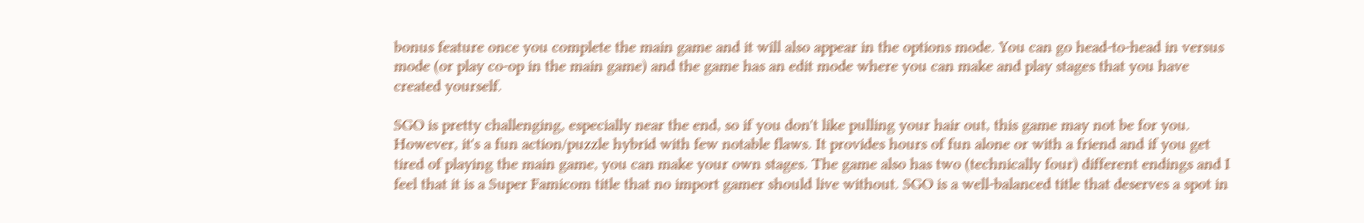bonus feature once you complete the main game and it will also appear in the options mode. You can go head-to-head in versus mode (or play co-op in the main game) and the game has an edit mode where you can make and play stages that you have created yourself.

SGO is pretty challenging, especially near the end, so if you don't like pulling your hair out, this game may not be for you. However, it's a fun action/puzzle hybrid with few notable flaws. It provides hours of fun alone or with a friend and if you get tired of playing the main game, you can make your own stages. The game also has two (technically four) different endings and I feel that it is a Super Famicom title that no import gamer should live without. SGO is a well-balanced title that deserves a spot in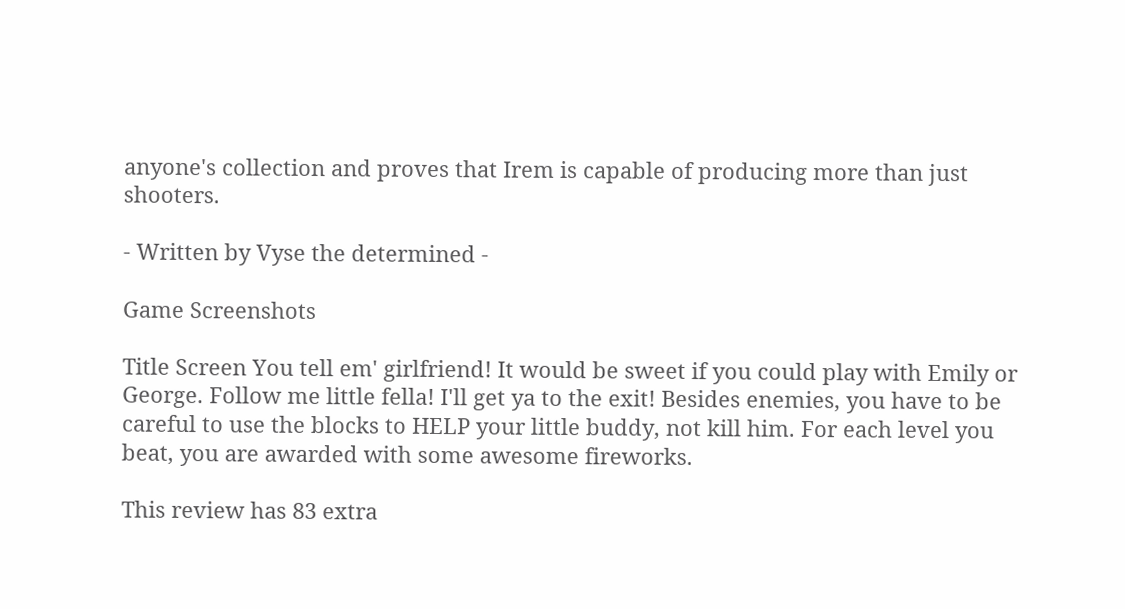anyone's collection and proves that Irem is capable of producing more than just shooters.

- Written by Vyse the determined -

Game Screenshots

Title Screen You tell em' girlfriend! It would be sweet if you could play with Emily or George. Follow me little fella! I'll get ya to the exit! Besides enemies, you have to be careful to use the blocks to HELP your little buddy, not kill him. For each level you beat, you are awarded with some awesome fireworks.

This review has 83 extra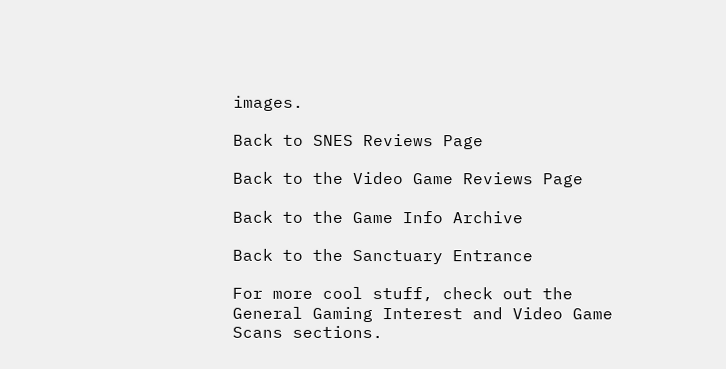images.

Back to SNES Reviews Page

Back to the Video Game Reviews Page

Back to the Game Info Archive

Back to the Sanctuary Entrance

For more cool stuff, check out the General Gaming Interest and Video Game Scans sections.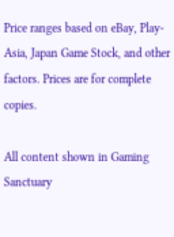Price ranges based on eBay, Play-Asia, Japan Game Stock, and other factors. Prices are for complete copies.

All content shown in Gaming Sanctuary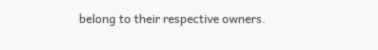belong to their respective owners.